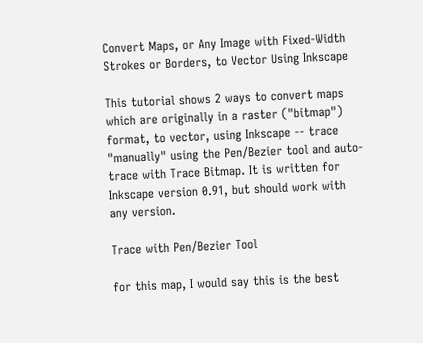Convert Maps, or Any Image with Fixed-Width Strokes or Borders, to Vector Using Inkscape

This tutorial shows 2 ways to convert maps which are originally in a raster ("bitmap") format, to vector, using Inkscape -- trace "manually" using the Pen/Bezier tool and auto-trace with Trace Bitmap. It is written for Inkscape version 0.91, but should work with any version.

Trace with Pen/Bezier Tool

for this map, I would say this is the best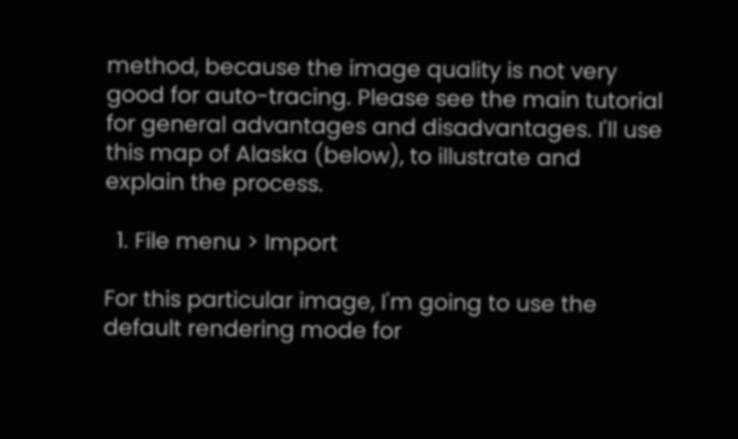method, because the image quality is not very good for auto-tracing. Please see the main tutorial for general advantages and disadvantages. I'll use this map of Alaska (below), to illustrate and explain the process.

  1. File menu > Import

For this particular image, I'm going to use the default rendering mode for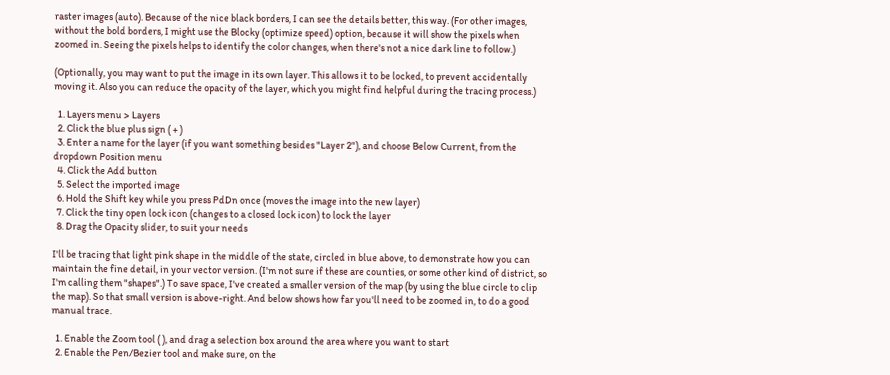raster images (auto). Because of the nice black borders, I can see the details better, this way. (For other images, without the bold borders, I might use the Blocky (optimize speed) option, because it will show the pixels when zoomed in. Seeing the pixels helps to identify the color changes, when there's not a nice dark line to follow.)

(Optionally, you may want to put the image in its own layer. This allows it to be locked, to prevent accidentally moving it. Also you can reduce the opacity of the layer, which you might find helpful during the tracing process.)

  1. Layers menu > Layers
  2. Click the blue plus sign ( + )
  3. Enter a name for the layer (if you want something besides "Layer 2"), and choose Below Current, from the dropdown Position menu
  4. Click the Add button
  5. Select the imported image
  6. Hold the Shift key while you press PdDn once (moves the image into the new layer)
  7. Click the tiny open lock icon (changes to a closed lock icon) to lock the layer
  8. Drag the Opacity slider, to suit your needs

I'll be tracing that light pink shape in the middle of the state, circled in blue above, to demonstrate how you can maintain the fine detail, in your vector version. (I'm not sure if these are counties, or some other kind of district, so I'm calling them "shapes".) To save space, I've created a smaller version of the map (by using the blue circle to clip the map). So that small version is above-right. And below shows how far you'll need to be zoomed in, to do a good manual trace.

  1. Enable the Zoom tool ( ), and drag a selection box around the area where you want to start
  2. Enable the Pen/Bezier tool and make sure, on the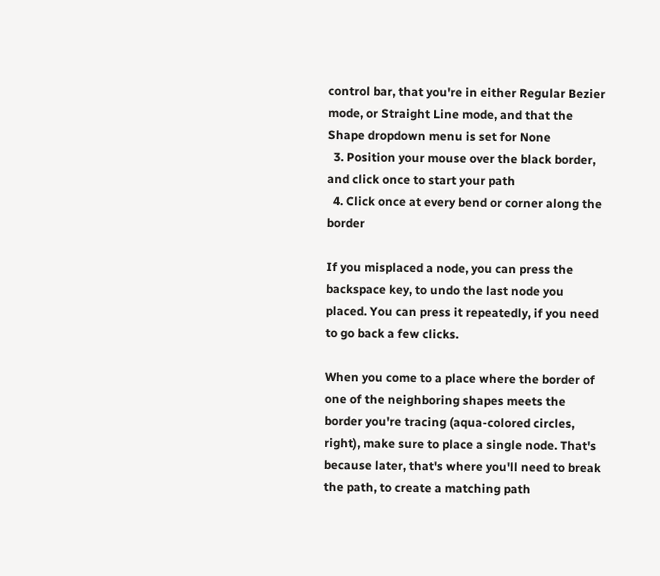control bar, that you're in either Regular Bezier mode, or Straight Line mode, and that the Shape dropdown menu is set for None
  3. Position your mouse over the black border, and click once to start your path
  4. Click once at every bend or corner along the border

If you misplaced a node, you can press the backspace key, to undo the last node you placed. You can press it repeatedly, if you need to go back a few clicks.

When you come to a place where the border of one of the neighboring shapes meets the border you're tracing (aqua-colored circles, right), make sure to place a single node. That's because later, that's where you'll need to break the path, to create a matching path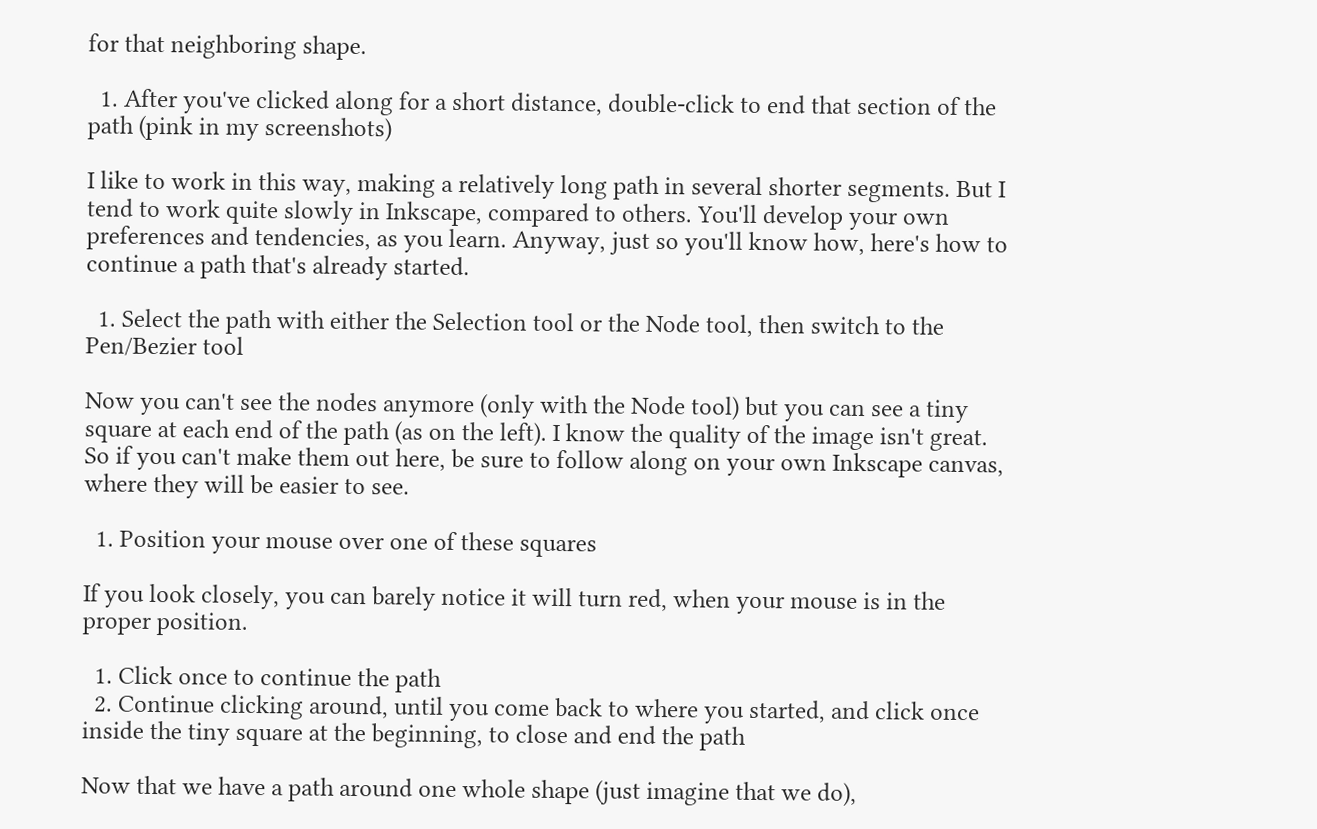for that neighboring shape.

  1. After you've clicked along for a short distance, double-click to end that section of the path (pink in my screenshots)

I like to work in this way, making a relatively long path in several shorter segments. But I tend to work quite slowly in Inkscape, compared to others. You'll develop your own preferences and tendencies, as you learn. Anyway, just so you'll know how, here's how to continue a path that's already started.

  1. Select the path with either the Selection tool or the Node tool, then switch to the Pen/Bezier tool

Now you can't see the nodes anymore (only with the Node tool) but you can see a tiny square at each end of the path (as on the left). I know the quality of the image isn't great. So if you can't make them out here, be sure to follow along on your own Inkscape canvas, where they will be easier to see.

  1. Position your mouse over one of these squares

If you look closely, you can barely notice it will turn red, when your mouse is in the proper position.

  1. Click once to continue the path
  2. Continue clicking around, until you come back to where you started, and click once inside the tiny square at the beginning, to close and end the path

Now that we have a path around one whole shape (just imagine that we do),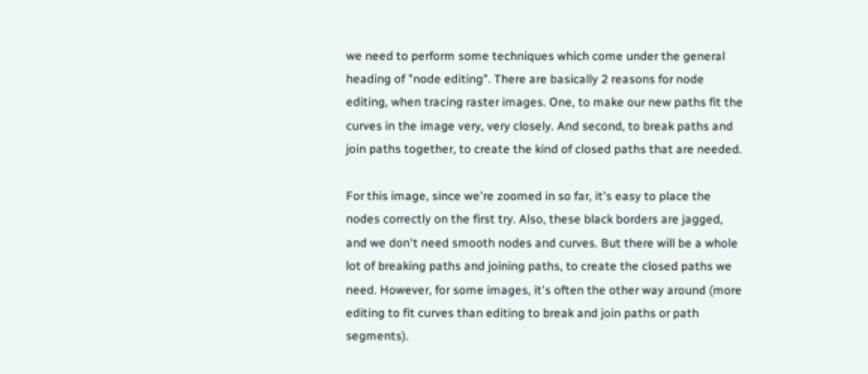we need to perform some techniques which come under the general heading of "node editing". There are basically 2 reasons for node editing, when tracing raster images. One, to make our new paths fit the curves in the image very, very closely. And second, to break paths and join paths together, to create the kind of closed paths that are needed.

For this image, since we're zoomed in so far, it's easy to place the nodes correctly on the first try. Also, these black borders are jagged, and we don't need smooth nodes and curves. But there will be a whole lot of breaking paths and joining paths, to create the closed paths we need. However, for some images, it's often the other way around (more editing to fit curves than editing to break and join paths or path segments).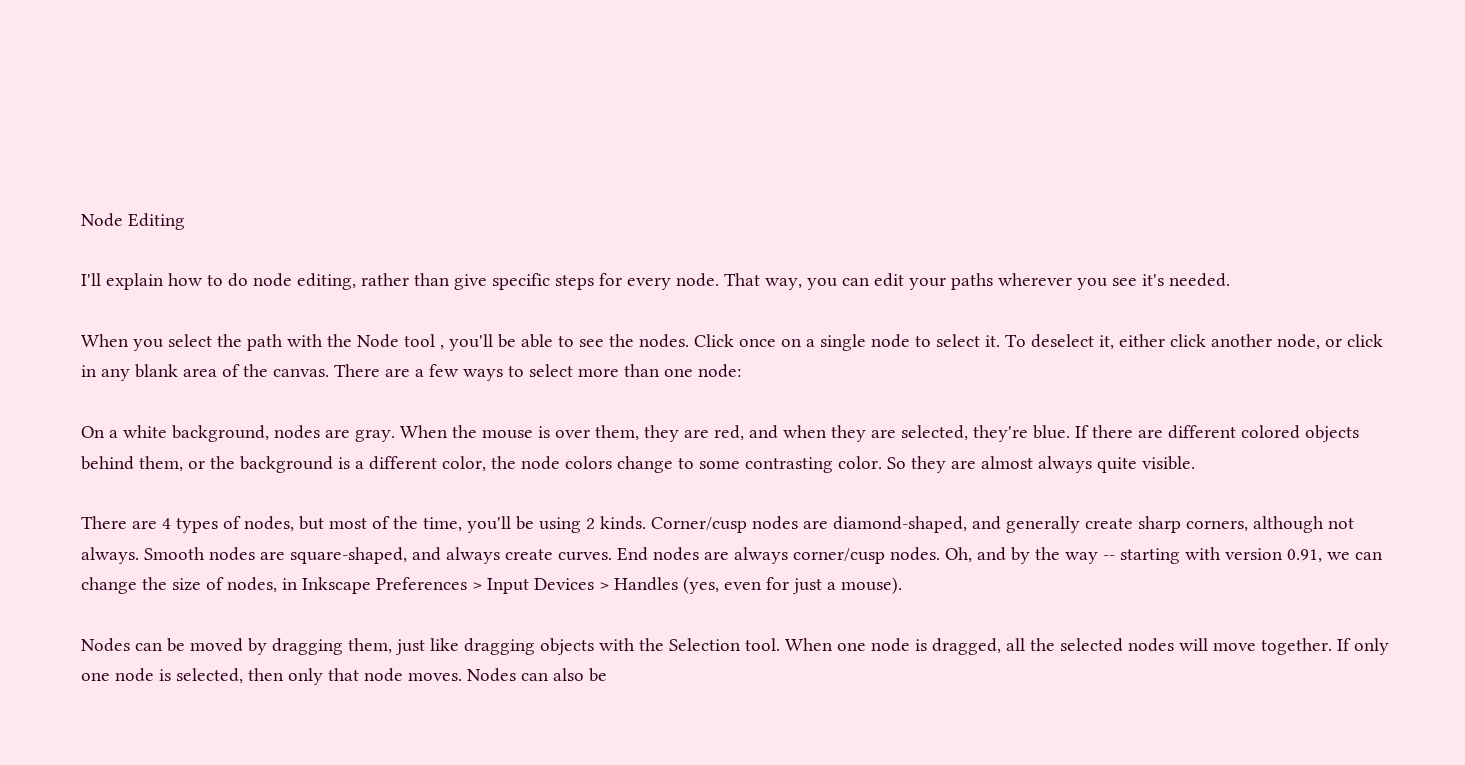Node Editing

I'll explain how to do node editing, rather than give specific steps for every node. That way, you can edit your paths wherever you see it's needed.

When you select the path with the Node tool , you'll be able to see the nodes. Click once on a single node to select it. To deselect it, either click another node, or click in any blank area of the canvas. There are a few ways to select more than one node:

On a white background, nodes are gray. When the mouse is over them, they are red, and when they are selected, they're blue. If there are different colored objects behind them, or the background is a different color, the node colors change to some contrasting color. So they are almost always quite visible.

There are 4 types of nodes, but most of the time, you'll be using 2 kinds. Corner/cusp nodes are diamond-shaped, and generally create sharp corners, although not always. Smooth nodes are square-shaped, and always create curves. End nodes are always corner/cusp nodes. Oh, and by the way -- starting with version 0.91, we can change the size of nodes, in Inkscape Preferences > Input Devices > Handles (yes, even for just a mouse).

Nodes can be moved by dragging them, just like dragging objects with the Selection tool. When one node is dragged, all the selected nodes will move together. If only one node is selected, then only that node moves. Nodes can also be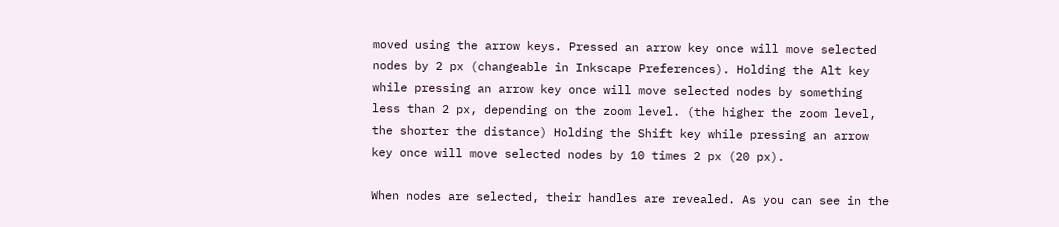moved using the arrow keys. Pressed an arrow key once will move selected nodes by 2 px (changeable in Inkscape Preferences). Holding the Alt key while pressing an arrow key once will move selected nodes by something less than 2 px, depending on the zoom level. (the higher the zoom level, the shorter the distance) Holding the Shift key while pressing an arrow key once will move selected nodes by 10 times 2 px (20 px).

When nodes are selected, their handles are revealed. As you can see in the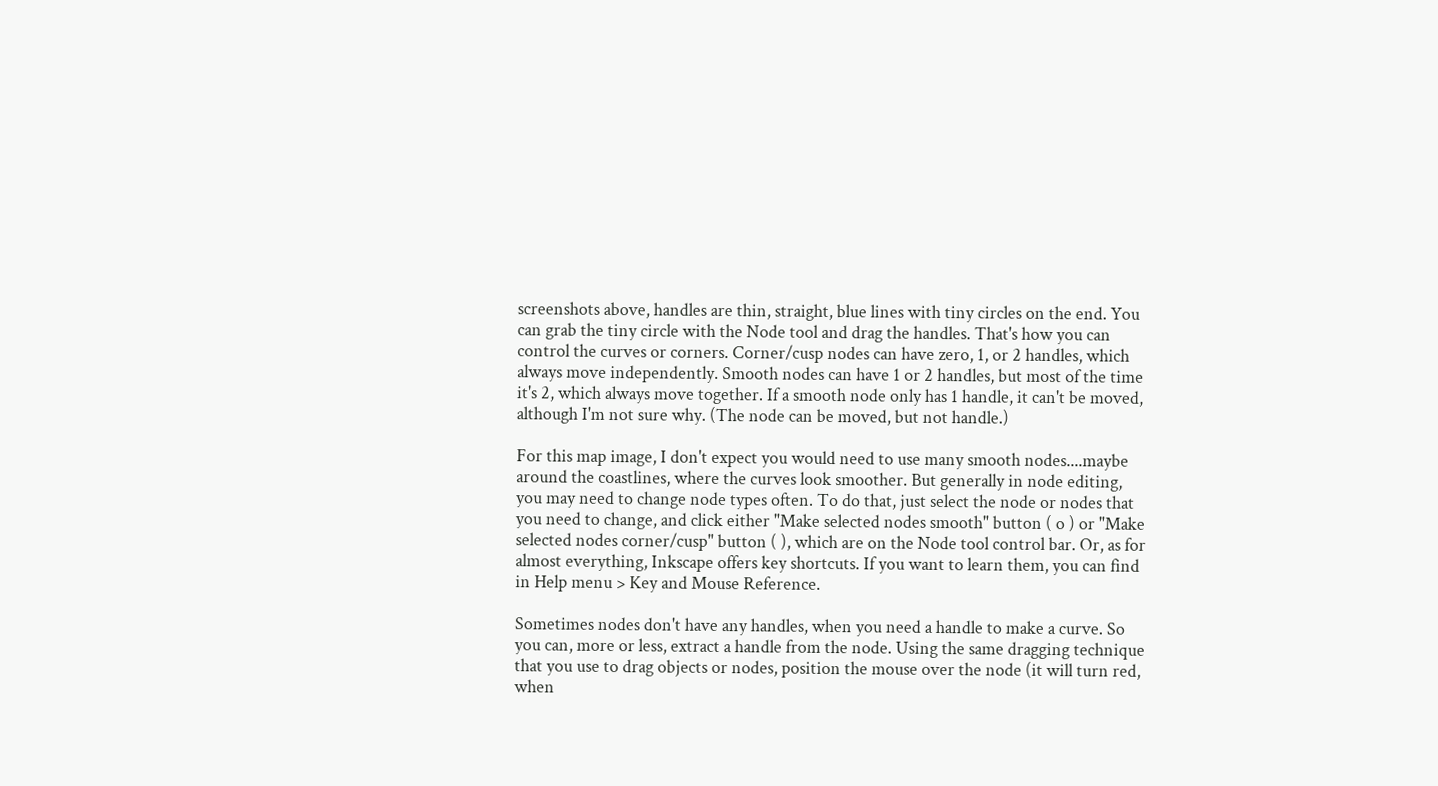screenshots above, handles are thin, straight, blue lines with tiny circles on the end. You can grab the tiny circle with the Node tool and drag the handles. That's how you can control the curves or corners. Corner/cusp nodes can have zero, 1, or 2 handles, which always move independently. Smooth nodes can have 1 or 2 handles, but most of the time it's 2, which always move together. If a smooth node only has 1 handle, it can't be moved, although I'm not sure why. (The node can be moved, but not handle.)

For this map image, I don't expect you would need to use many smooth nodes....maybe around the coastlines, where the curves look smoother. But generally in node editing, you may need to change node types often. To do that, just select the node or nodes that you need to change, and click either "Make selected nodes smooth" button ( o ) or "Make selected nodes corner/cusp" button ( ), which are on the Node tool control bar. Or, as for almost everything, Inkscape offers key shortcuts. If you want to learn them, you can find in Help menu > Key and Mouse Reference.

Sometimes nodes don't have any handles, when you need a handle to make a curve. So you can, more or less, extract a handle from the node. Using the same dragging technique that you use to drag objects or nodes, position the mouse over the node (it will turn red, when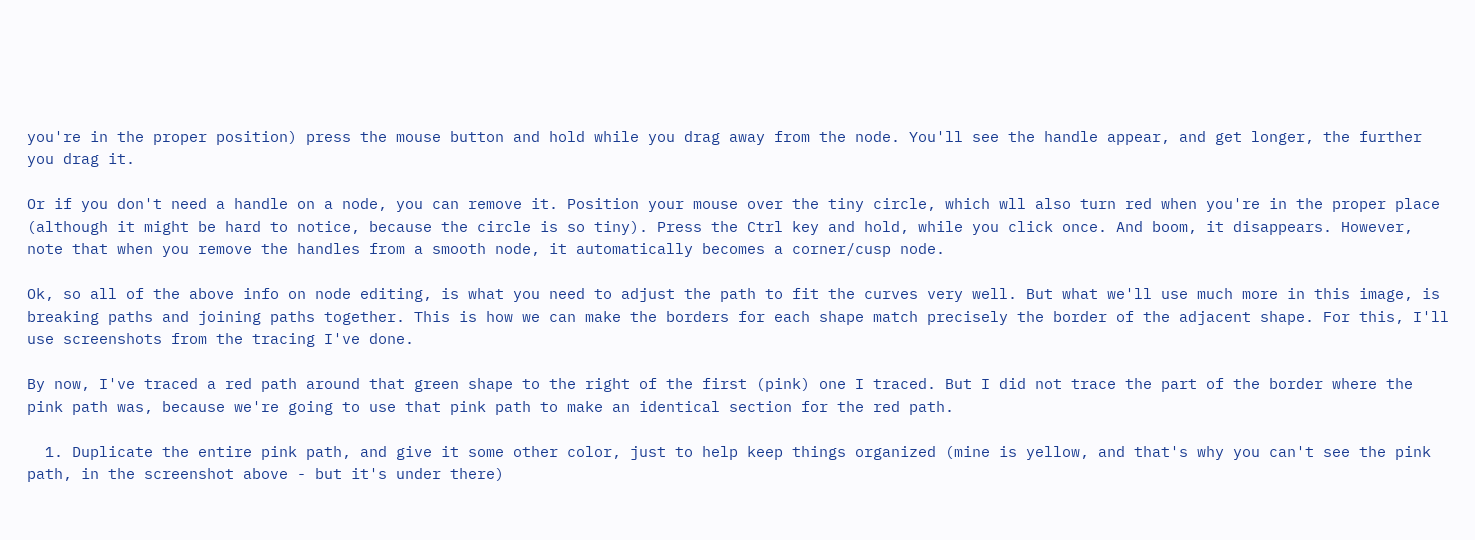you're in the proper position) press the mouse button and hold while you drag away from the node. You'll see the handle appear, and get longer, the further you drag it.

Or if you don't need a handle on a node, you can remove it. Position your mouse over the tiny circle, which wll also turn red when you're in the proper place (although it might be hard to notice, because the circle is so tiny). Press the Ctrl key and hold, while you click once. And boom, it disappears. However, note that when you remove the handles from a smooth node, it automatically becomes a corner/cusp node.

Ok, so all of the above info on node editing, is what you need to adjust the path to fit the curves very well. But what we'll use much more in this image, is breaking paths and joining paths together. This is how we can make the borders for each shape match precisely the border of the adjacent shape. For this, I'll use screenshots from the tracing I've done.

By now, I've traced a red path around that green shape to the right of the first (pink) one I traced. But I did not trace the part of the border where the pink path was, because we're going to use that pink path to make an identical section for the red path.

  1. Duplicate the entire pink path, and give it some other color, just to help keep things organized (mine is yellow, and that's why you can't see the pink path, in the screenshot above - but it's under there)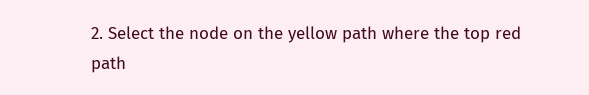2. Select the node on the yellow path where the top red path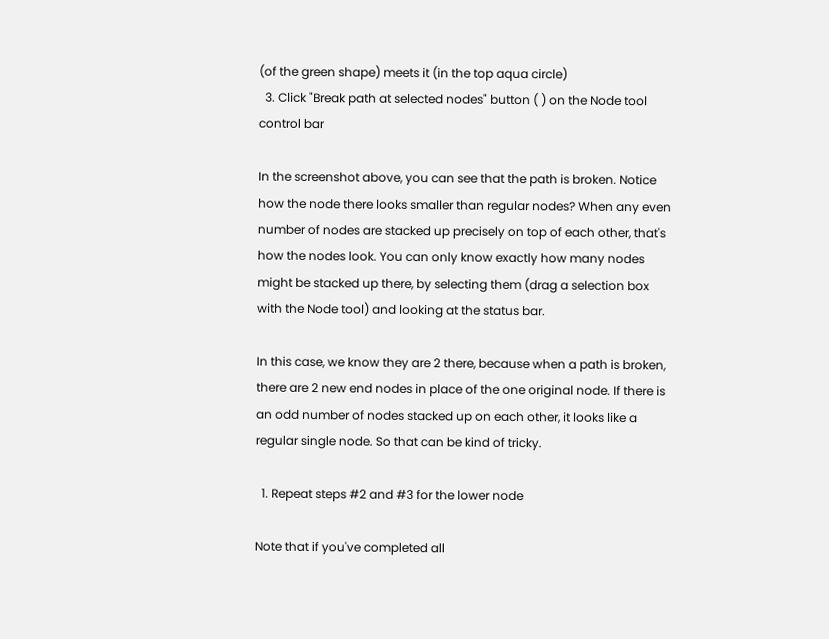(of the green shape) meets it (in the top aqua circle)
  3. Click "Break path at selected nodes" button ( ) on the Node tool control bar

In the screenshot above, you can see that the path is broken. Notice how the node there looks smaller than regular nodes? When any even number of nodes are stacked up precisely on top of each other, that's how the nodes look. You can only know exactly how many nodes might be stacked up there, by selecting them (drag a selection box with the Node tool) and looking at the status bar.

In this case, we know they are 2 there, because when a path is broken, there are 2 new end nodes in place of the one original node. If there is an odd number of nodes stacked up on each other, it looks like a regular single node. So that can be kind of tricky.

  1. Repeat steps #2 and #3 for the lower node

Note that if you've completed all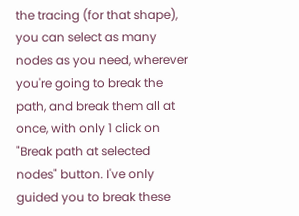the tracing (for that shape), you can select as many nodes as you need, wherever you're going to break the path, and break them all at once, with only 1 click on "Break path at selected nodes" button. I've only guided you to break these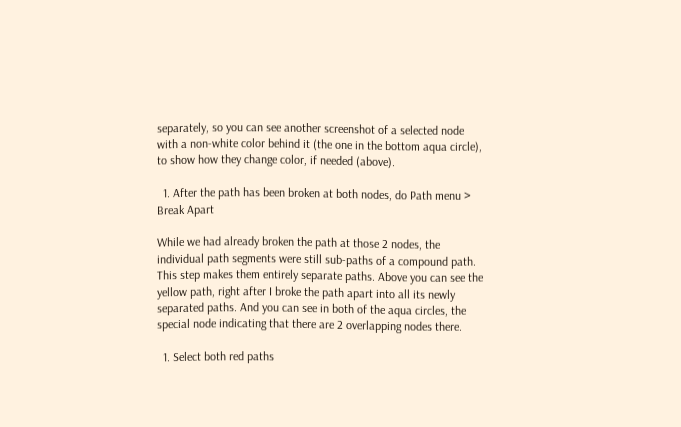separately, so you can see another screenshot of a selected node with a non-white color behind it (the one in the bottom aqua circle), to show how they change color, if needed (above).

  1. After the path has been broken at both nodes, do Path menu > Break Apart

While we had already broken the path at those 2 nodes, the individual path segments were still sub-paths of a compound path. This step makes them entirely separate paths. Above you can see the yellow path, right after I broke the path apart into all its newly separated paths. And you can see in both of the aqua circles, the special node indicating that there are 2 overlapping nodes there.

  1. Select both red paths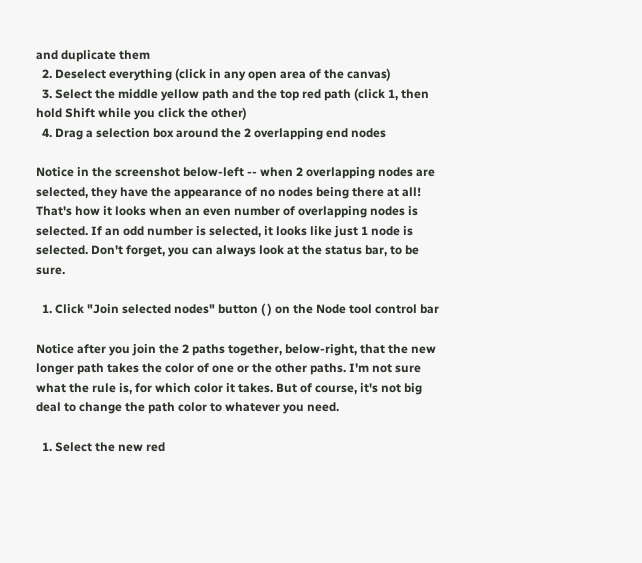and duplicate them
  2. Deselect everything (click in any open area of the canvas)
  3. Select the middle yellow path and the top red path (click 1, then hold Shift while you click the other)
  4. Drag a selection box around the 2 overlapping end nodes

Notice in the screenshot below-left -- when 2 overlapping nodes are selected, they have the appearance of no nodes being there at all! That's how it looks when an even number of overlapping nodes is selected. If an odd number is selected, it looks like just 1 node is selected. Don't forget, you can always look at the status bar, to be sure.

  1. Click "Join selected nodes" button ( ) on the Node tool control bar

Notice after you join the 2 paths together, below-right, that the new longer path takes the color of one or the other paths. I'm not sure what the rule is, for which color it takes. But of course, it's not big deal to change the path color to whatever you need.

  1. Select the new red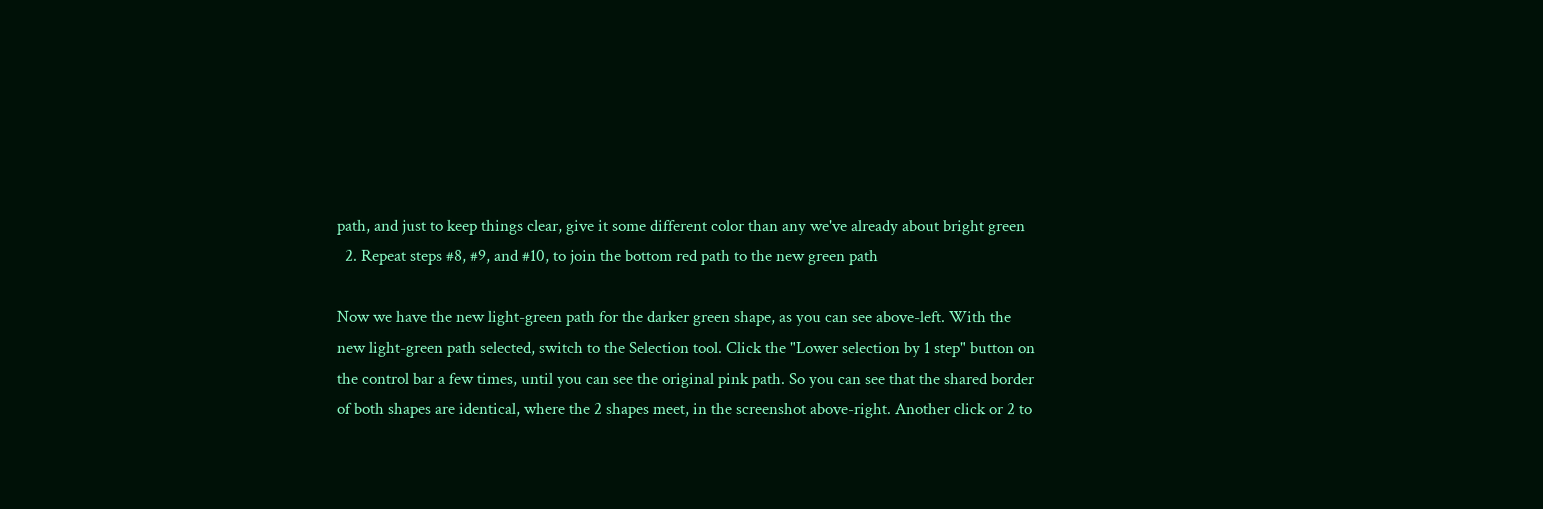path, and just to keep things clear, give it some different color than any we've already about bright green
  2. Repeat steps #8, #9, and #10, to join the bottom red path to the new green path

Now we have the new light-green path for the darker green shape, as you can see above-left. With the new light-green path selected, switch to the Selection tool. Click the "Lower selection by 1 step" button on the control bar a few times, until you can see the original pink path. So you can see that the shared border of both shapes are identical, where the 2 shapes meet, in the screenshot above-right. Another click or 2 to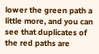lower the green path a little more, and you can see that duplicates of the red paths are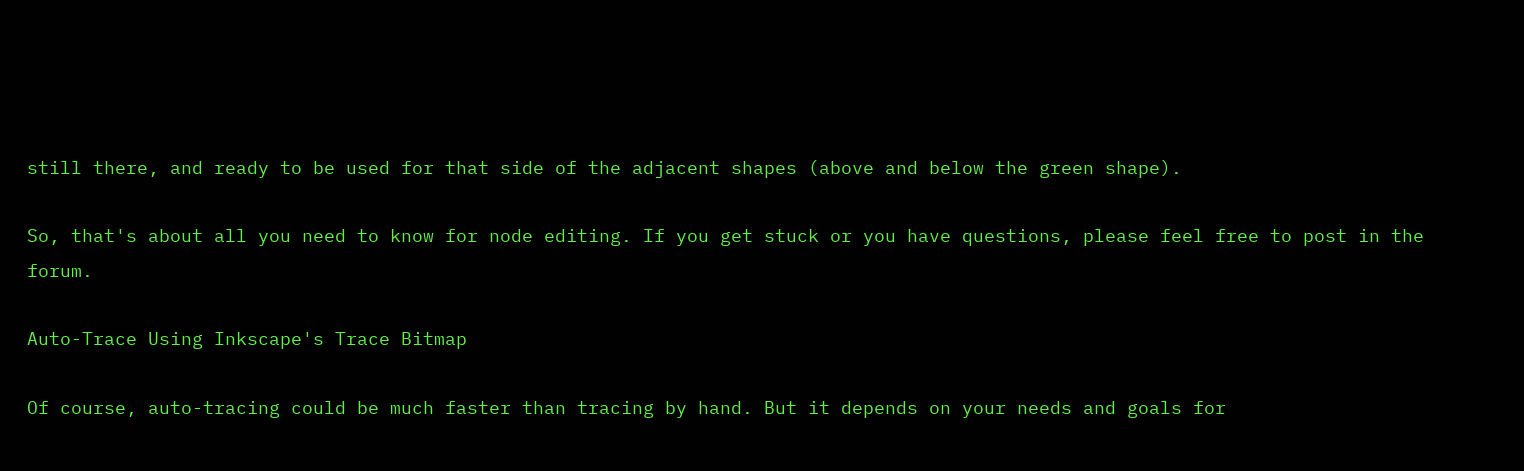still there, and ready to be used for that side of the adjacent shapes (above and below the green shape).

So, that's about all you need to know for node editing. If you get stuck or you have questions, please feel free to post in the forum.

Auto-Trace Using Inkscape's Trace Bitmap

Of course, auto-tracing could be much faster than tracing by hand. But it depends on your needs and goals for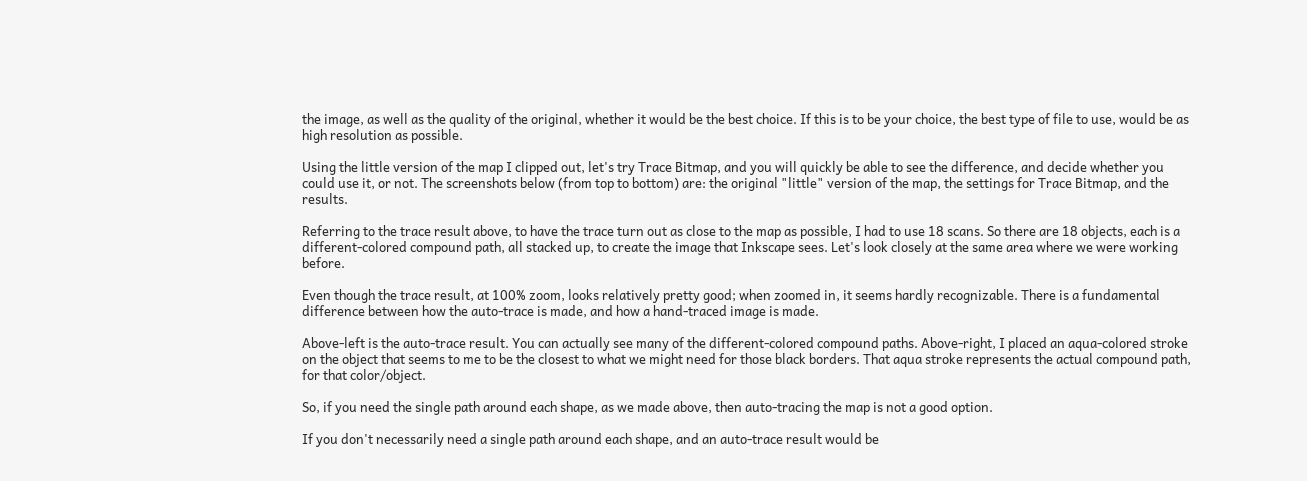the image, as well as the quality of the original, whether it would be the best choice. If this is to be your choice, the best type of file to use, would be as high resolution as possible.

Using the little version of the map I clipped out, let's try Trace Bitmap, and you will quickly be able to see the difference, and decide whether you could use it, or not. The screenshots below (from top to bottom) are: the original "little" version of the map, the settings for Trace Bitmap, and the results.

Referring to the trace result above, to have the trace turn out as close to the map as possible, I had to use 18 scans. So there are 18 objects, each is a different-colored compound path, all stacked up, to create the image that Inkscape sees. Let's look closely at the same area where we were working before.

Even though the trace result, at 100% zoom, looks relatively pretty good; when zoomed in, it seems hardly recognizable. There is a fundamental difference between how the auto-trace is made, and how a hand-traced image is made.

Above-left is the auto-trace result. You can actually see many of the different-colored compound paths. Above-right, I placed an aqua-colored stroke on the object that seems to me to be the closest to what we might need for those black borders. That aqua stroke represents the actual compound path, for that color/object.

So, if you need the single path around each shape, as we made above, then auto-tracing the map is not a good option.

If you don't necessarily need a single path around each shape, and an auto-trace result would be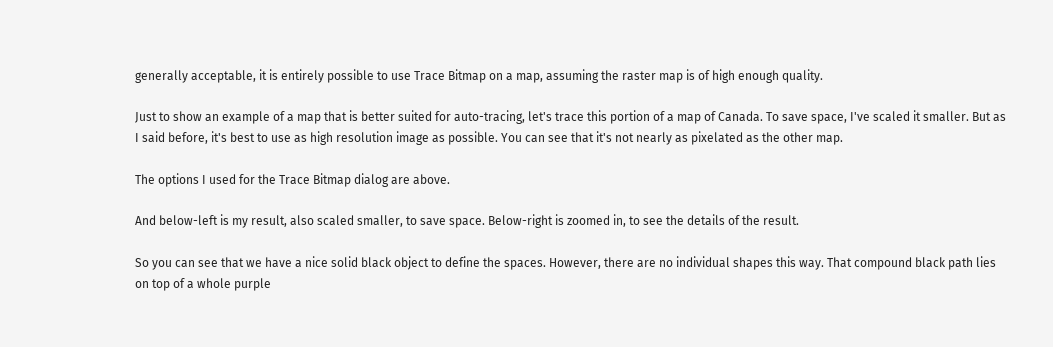generally acceptable, it is entirely possible to use Trace Bitmap on a map, assuming the raster map is of high enough quality.

Just to show an example of a map that is better suited for auto-tracing, let's trace this portion of a map of Canada. To save space, I've scaled it smaller. But as I said before, it's best to use as high resolution image as possible. You can see that it's not nearly as pixelated as the other map.

The options I used for the Trace Bitmap dialog are above.

And below-left is my result, also scaled smaller, to save space. Below-right is zoomed in, to see the details of the result.

So you can see that we have a nice solid black object to define the spaces. However, there are no individual shapes this way. That compound black path lies on top of a whole purple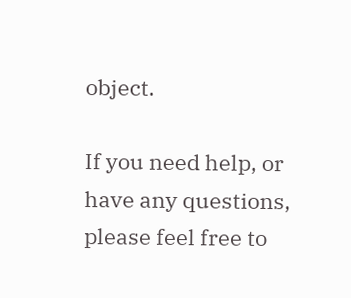object.

If you need help, or have any questions, please feel free to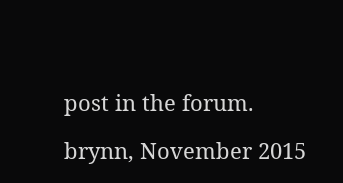post in the forum.

brynn, November 2015